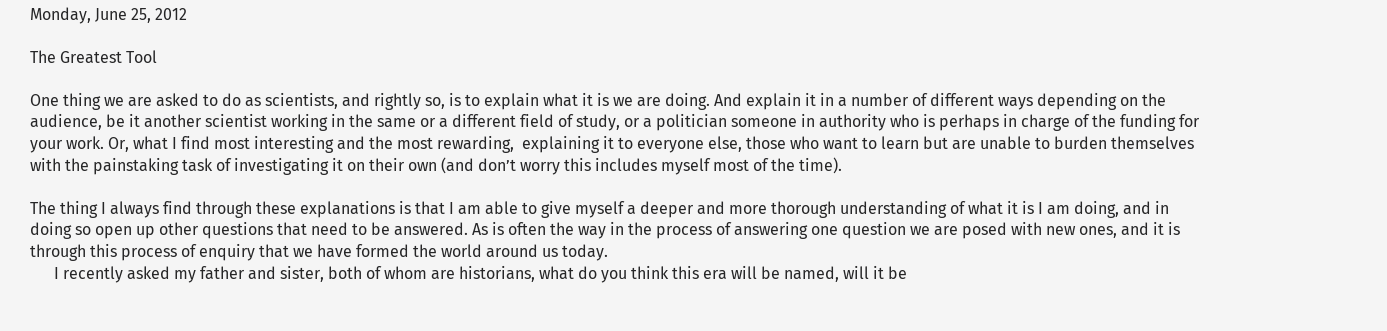Monday, June 25, 2012

The Greatest Tool

One thing we are asked to do as scientists, and rightly so, is to explain what it is we are doing. And explain it in a number of different ways depending on the audience, be it another scientist working in the same or a different field of study, or a politician someone in authority who is perhaps in charge of the funding for your work. Or, what I find most interesting and the most rewarding,  explaining it to everyone else, those who want to learn but are unable to burden themselves with the painstaking task of investigating it on their own (and don’t worry this includes myself most of the time).

The thing I always find through these explanations is that I am able to give myself a deeper and more thorough understanding of what it is I am doing, and in doing so open up other questions that need to be answered. As is often the way in the process of answering one question we are posed with new ones, and it is through this process of enquiry that we have formed the world around us today.
      I recently asked my father and sister, both of whom are historians, what do you think this era will be named, will it be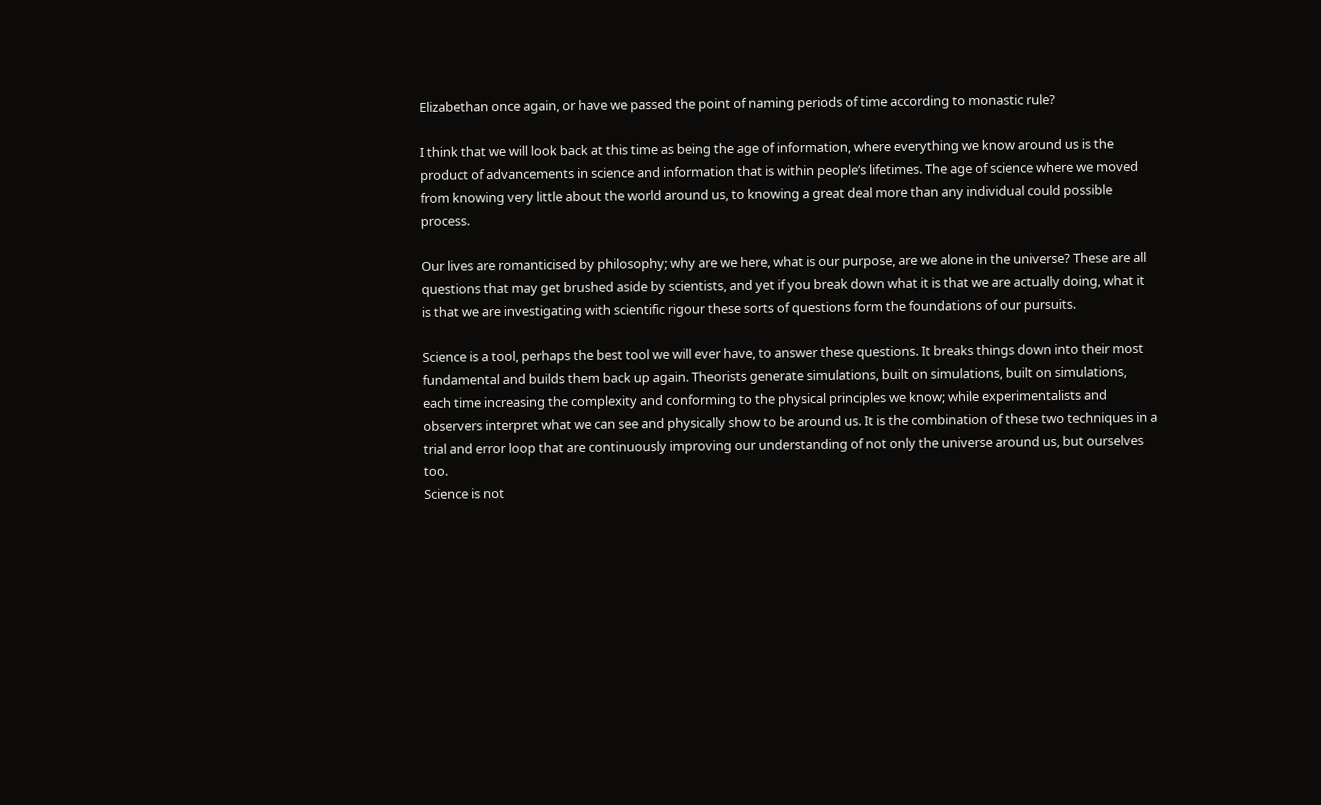Elizabethan once again, or have we passed the point of naming periods of time according to monastic rule?

I think that we will look back at this time as being the age of information, where everything we know around us is the product of advancements in science and information that is within people’s lifetimes. The age of science where we moved from knowing very little about the world around us, to knowing a great deal more than any individual could possible process.

Our lives are romanticised by philosophy; why are we here, what is our purpose, are we alone in the universe? These are all questions that may get brushed aside by scientists, and yet if you break down what it is that we are actually doing, what it is that we are investigating with scientific rigour these sorts of questions form the foundations of our pursuits.

Science is a tool, perhaps the best tool we will ever have, to answer these questions. It breaks things down into their most fundamental and builds them back up again. Theorists generate simulations, built on simulations, built on simulations, each time increasing the complexity and conforming to the physical principles we know; while experimentalists and observers interpret what we can see and physically show to be around us. It is the combination of these two techniques in a trial and error loop that are continuously improving our understanding of not only the universe around us, but ourselves too.
Science is not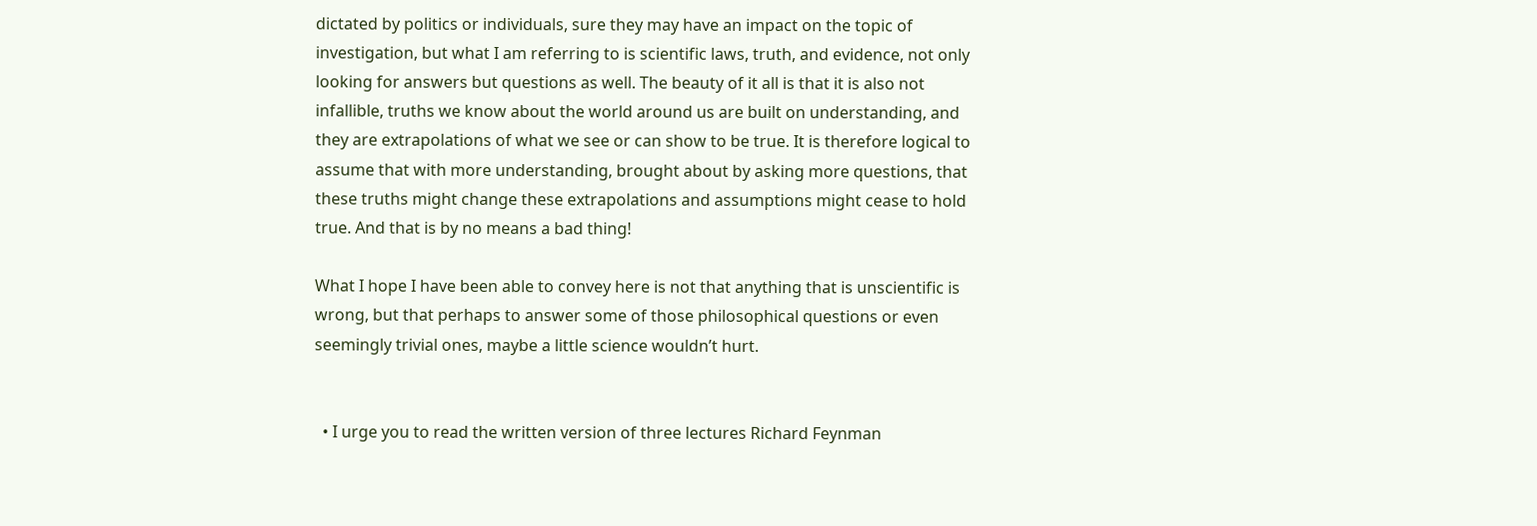dictated by politics or individuals, sure they may have an impact on the topic of investigation, but what I am referring to is scientific laws, truth, and evidence, not only looking for answers but questions as well. The beauty of it all is that it is also not infallible, truths we know about the world around us are built on understanding, and they are extrapolations of what we see or can show to be true. It is therefore logical to assume that with more understanding, brought about by asking more questions, that these truths might change these extrapolations and assumptions might cease to hold true. And that is by no means a bad thing!

What I hope I have been able to convey here is not that anything that is unscientific is wrong, but that perhaps to answer some of those philosophical questions or even seemingly trivial ones, maybe a little science wouldn’t hurt.


  • I urge you to read the written version of three lectures Richard Feynman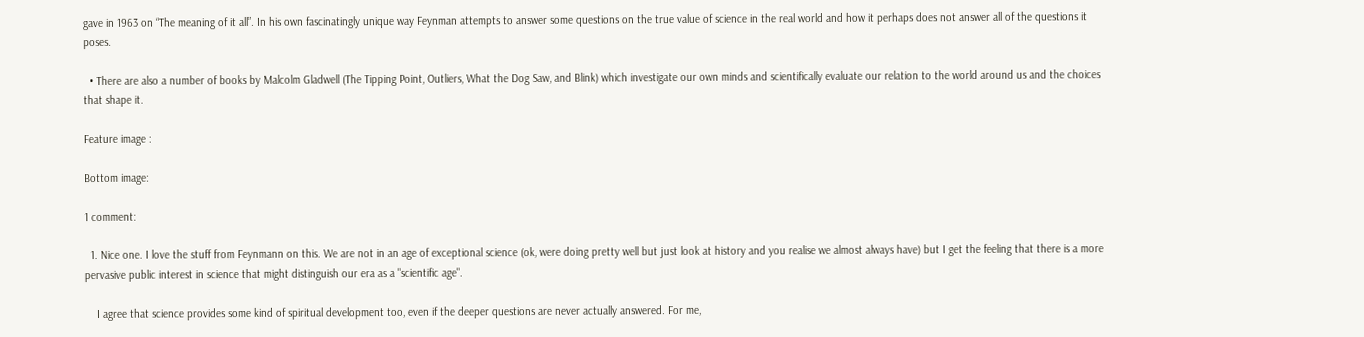gave in 1963 on “The meaning of it all”. In his own fascinatingly unique way Feynman attempts to answer some questions on the true value of science in the real world and how it perhaps does not answer all of the questions it poses.

  • There are also a number of books by Malcolm Gladwell (The Tipping Point, Outliers, What the Dog Saw, and Blink) which investigate our own minds and scientifically evaluate our relation to the world around us and the choices that shape it.

Feature image :

Bottom image:

1 comment:

  1. Nice one. I love the stuff from Feynmann on this. We are not in an age of exceptional science (ok, were doing pretty well but just look at history and you realise we almost always have) but I get the feeling that there is a more pervasive public interest in science that might distinguish our era as a "scientific age".

    I agree that science provides some kind of spiritual development too, even if the deeper questions are never actually answered. For me,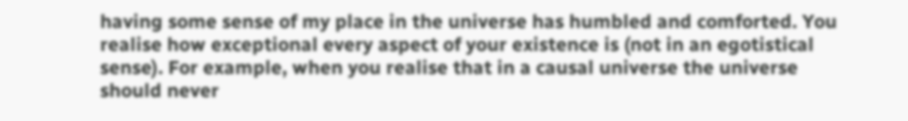having some sense of my place in the universe has humbled and comforted. You realise how exceptional every aspect of your existence is (not in an egotistical sense). For example, when you realise that in a causal universe the universe should never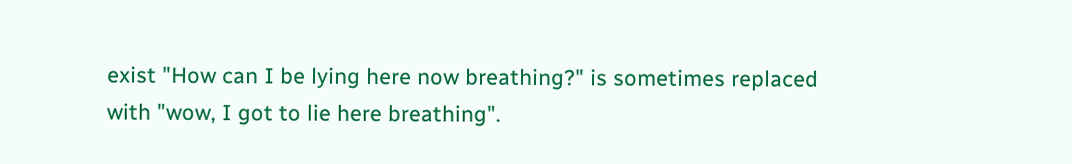exist "How can I be lying here now breathing?" is sometimes replaced with "wow, I got to lie here breathing".